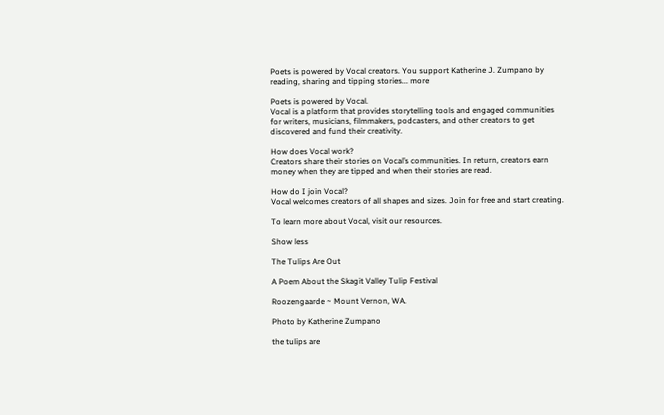Poets is powered by Vocal creators. You support Katherine J. Zumpano by reading, sharing and tipping stories... more

Poets is powered by Vocal.
Vocal is a platform that provides storytelling tools and engaged communities for writers, musicians, filmmakers, podcasters, and other creators to get discovered and fund their creativity.

How does Vocal work?
Creators share their stories on Vocal’s communities. In return, creators earn money when they are tipped and when their stories are read.

How do I join Vocal?
Vocal welcomes creators of all shapes and sizes. Join for free and start creating.

To learn more about Vocal, visit our resources.

Show less

The Tulips Are Out

A Poem About the Skagit Valley Tulip Festival

Roozengaarde ~ Mount Vernon, WA.

Photo by Katherine Zumpano

the tulips are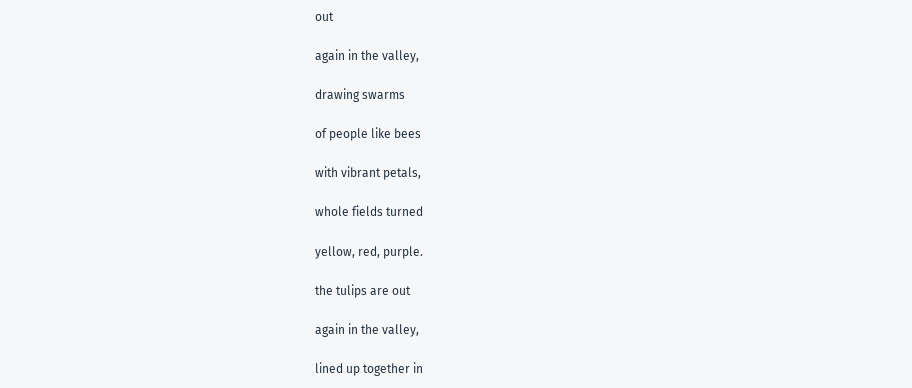out

again in the valley,

drawing swarms

of people like bees

with vibrant petals,

whole fields turned

yellow, red, purple.

the tulips are out

again in the valley,

lined up together in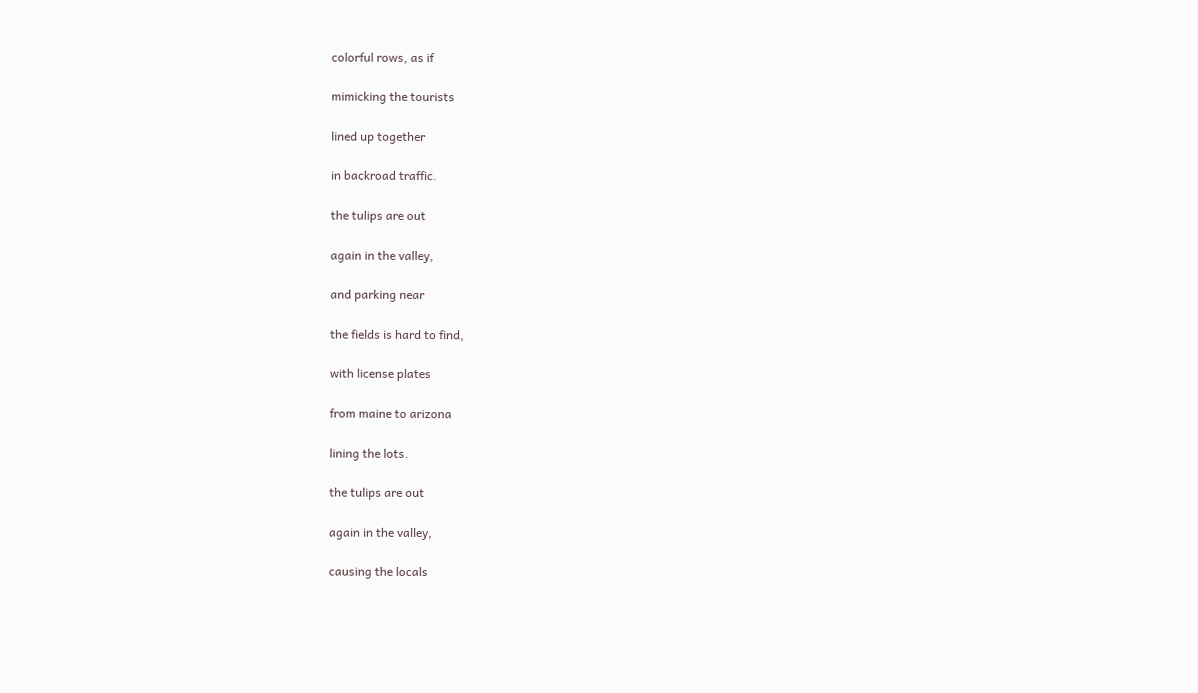colorful rows, as if

mimicking the tourists

lined up together

in backroad traffic.

the tulips are out

again in the valley,

and parking near

the fields is hard to find,

with license plates

from maine to arizona

lining the lots.

the tulips are out

again in the valley,

causing the locals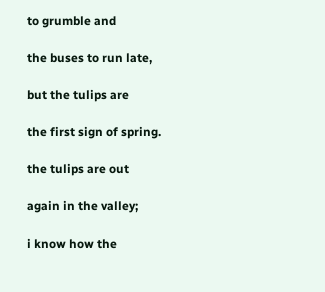to grumble and

the buses to run late,

but the tulips are

the first sign of spring.

the tulips are out

again in the valley;

i know how the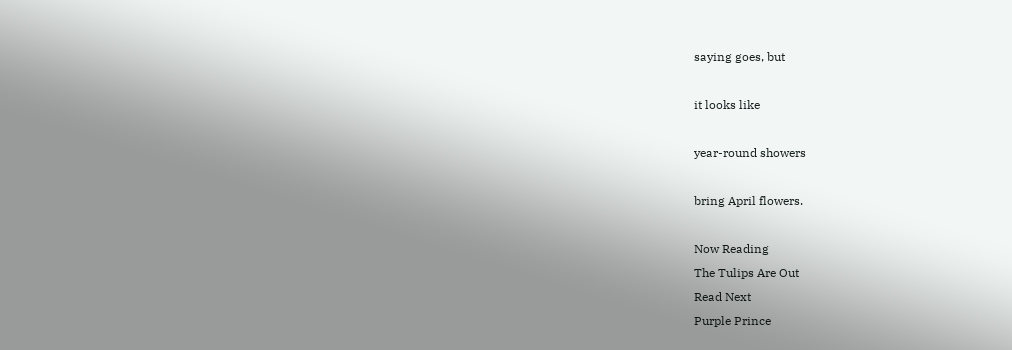saying goes, but

it looks like

year-round showers

bring April flowers.

Now Reading
The Tulips Are Out
Read Next
Purple Prince